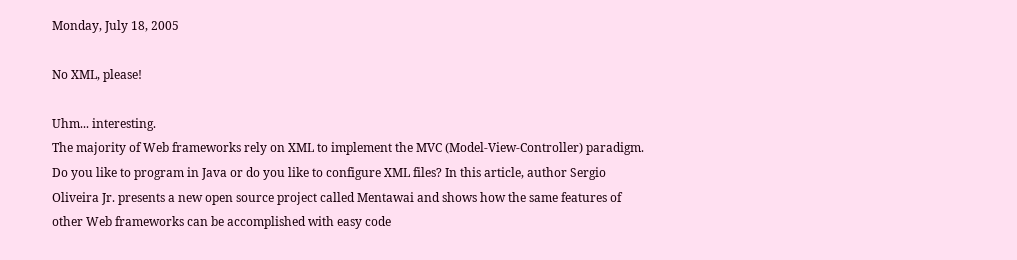Monday, July 18, 2005

No XML, please!

Uhm... interesting.
The majority of Web frameworks rely on XML to implement the MVC (Model-View-Controller) paradigm. Do you like to program in Java or do you like to configure XML files? In this article, author Sergio Oliveira Jr. presents a new open source project called Mentawai and shows how the same features of other Web frameworks can be accomplished with easy code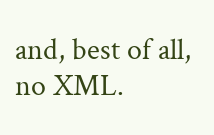and, best of all, no XML.